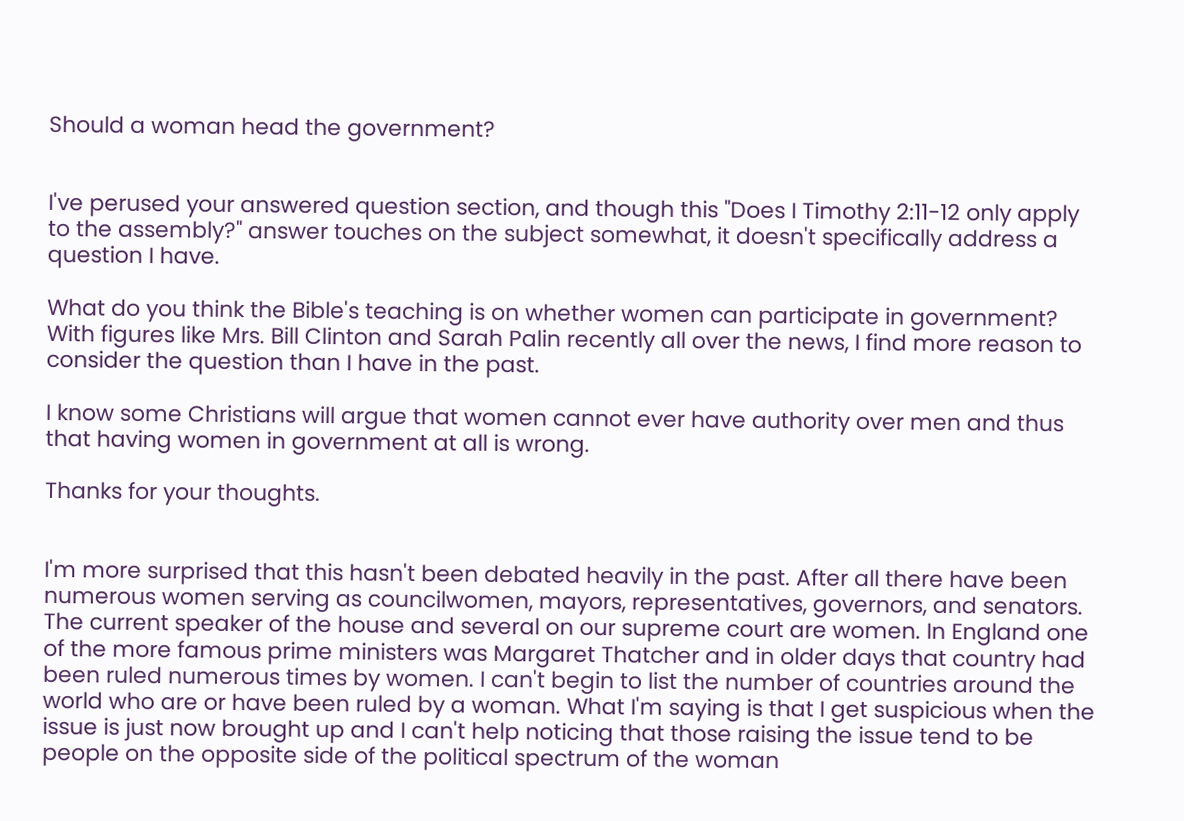Should a woman head the government?


I've perused your answered question section, and though this "Does I Timothy 2:11-12 only apply to the assembly?" answer touches on the subject somewhat, it doesn't specifically address a question I have.

What do you think the Bible's teaching is on whether women can participate in government? With figures like Mrs. Bill Clinton and Sarah Palin recently all over the news, I find more reason to consider the question than I have in the past.

I know some Christians will argue that women cannot ever have authority over men and thus that having women in government at all is wrong.

Thanks for your thoughts.


I'm more surprised that this hasn't been debated heavily in the past. After all there have been numerous women serving as councilwomen, mayors, representatives, governors, and senators. The current speaker of the house and several on our supreme court are women. In England one of the more famous prime ministers was Margaret Thatcher and in older days that country had been ruled numerous times by women. I can't begin to list the number of countries around the world who are or have been ruled by a woman. What I'm saying is that I get suspicious when the issue is just now brought up and I can't help noticing that those raising the issue tend to be people on the opposite side of the political spectrum of the woman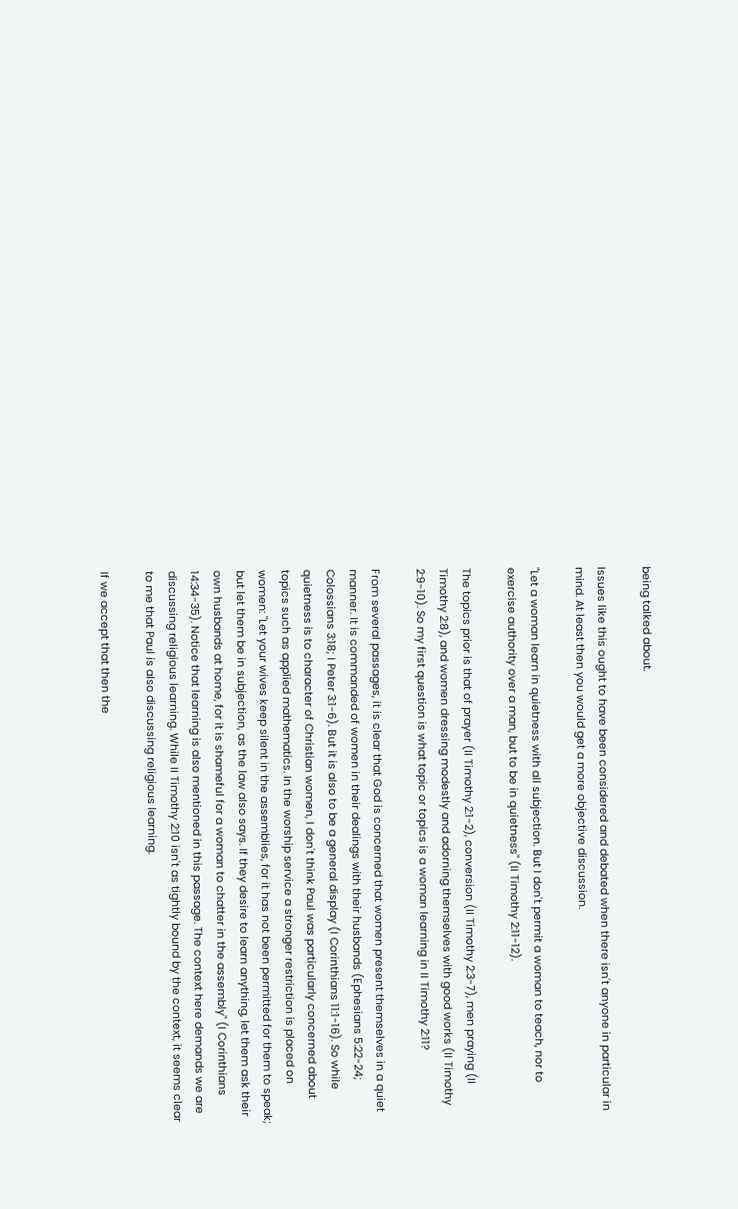being talked about.

Issues like this ought to have been considered and debated when there isn't anyone in particular in mind. At least then you would get a more objective discussion.

"Let a woman learn in quietness with all subjection. But I don't permit a woman to teach, nor to exercise authority over a man, but to be in quietness" (II Timothy 2:11-12).

The topics prior is that of prayer (II Timothy 2:1-2), conversion (II Timothy 2:3-7), men praying (II Timothy 2:8), and women dressing modestly and adorning themselves with good works (II Timothy 2:9-10). So my first question is what topic or topics is a woman learning in II Timothy 2:11?

From several passages, it is clear that God is concerned that women present themselves in a quiet manner. It is commanded of women in their dealings with their husbands (Ephesians 5:22-24; Colossians 3:18; I Peter 3:1-6). But it is also to be a general display (I Corinthians 11:1-16). So while quietness is to character of Christian women, I don't think Paul was particularly concerned about topics such as applied mathematics. In the worship service a stronger restriction is placed on women: "Let your wives keep silent in the assemblies, for it has not been permitted for them to speak; but let them be in subjection, as the law also says. If they desire to learn anything, let them ask their own husbands at home, for it is shameful for a woman to chatter in the assembly" (I Corinthians 14:34-35). Notice that learning is also mentioned in this passage. The context here demands we are discussing religious learning. While II Timothy 2:10 isn't as tightly bound by the context, it seems clear to me that Paul is also discussing religious learning.

If we accept that then the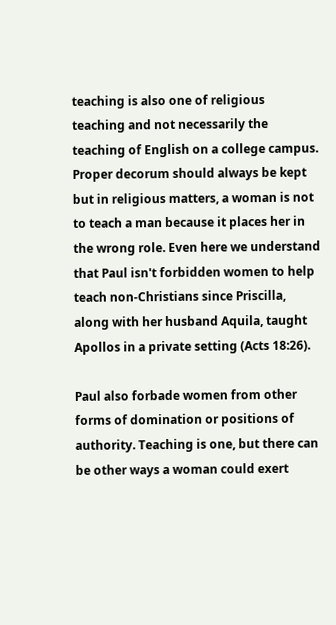teaching is also one of religious teaching and not necessarily the teaching of English on a college campus. Proper decorum should always be kept but in religious matters, a woman is not to teach a man because it places her in the wrong role. Even here we understand that Paul isn't forbidden women to help teach non-Christians since Priscilla, along with her husband Aquila, taught Apollos in a private setting (Acts 18:26).

Paul also forbade women from other forms of domination or positions of authority. Teaching is one, but there can be other ways a woman could exert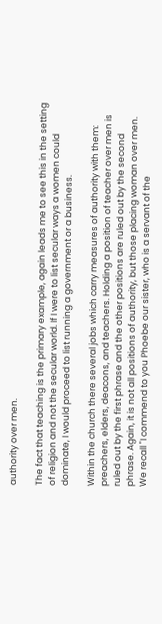authority over men.

The fact that teaching is the primary example, again leads me to see this in the setting of religion and not the secular world. If I were to list secular ways a women could dominate, I would proceed to list running a government or a business.

Within the church there several jobs which carry measures of authority with them: preachers, elders, deacons, and teachers. Holding a position of teacher over men is ruled out by the first phrase and the other positions are ruled out by the second phrase. Again, it is not all positions of authority, but those placing woman over men. We recall "I commend to you Phoebe our sister, who is a servant of the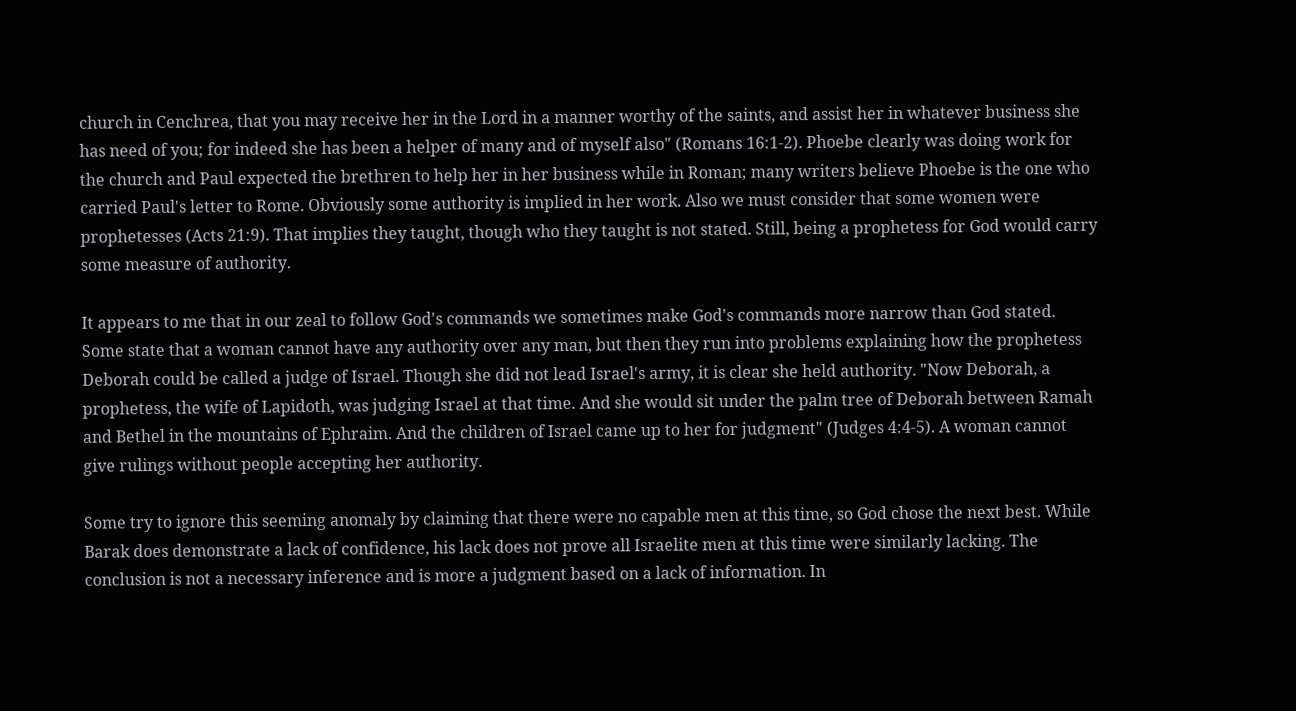church in Cenchrea, that you may receive her in the Lord in a manner worthy of the saints, and assist her in whatever business she has need of you; for indeed she has been a helper of many and of myself also" (Romans 16:1-2). Phoebe clearly was doing work for the church and Paul expected the brethren to help her in her business while in Roman; many writers believe Phoebe is the one who carried Paul's letter to Rome. Obviously some authority is implied in her work. Also we must consider that some women were prophetesses (Acts 21:9). That implies they taught, though who they taught is not stated. Still, being a prophetess for God would carry some measure of authority.

It appears to me that in our zeal to follow God's commands we sometimes make God's commands more narrow than God stated. Some state that a woman cannot have any authority over any man, but then they run into problems explaining how the prophetess Deborah could be called a judge of Israel. Though she did not lead Israel's army, it is clear she held authority. "Now Deborah, a prophetess, the wife of Lapidoth, was judging Israel at that time. And she would sit under the palm tree of Deborah between Ramah and Bethel in the mountains of Ephraim. And the children of Israel came up to her for judgment" (Judges 4:4-5). A woman cannot give rulings without people accepting her authority.

Some try to ignore this seeming anomaly by claiming that there were no capable men at this time, so God chose the next best. While Barak does demonstrate a lack of confidence, his lack does not prove all Israelite men at this time were similarly lacking. The conclusion is not a necessary inference and is more a judgment based on a lack of information. In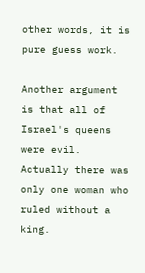other words, it is pure guess work.

Another argument is that all of Israel's queens were evil. Actually there was only one woman who ruled without a king.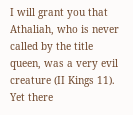I will grant you that Athaliah, who is never called by the title queen, was a very evil creature (II Kings 11). Yet there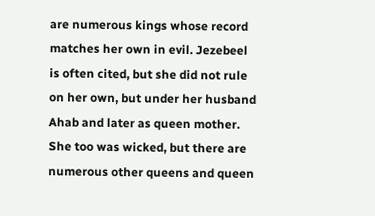are numerous kings whose record matches her own in evil. Jezebeel is often cited, but she did not rule on her own, but under her husband Ahab and later as queen mother. She too was wicked, but there are numerous other queens and queen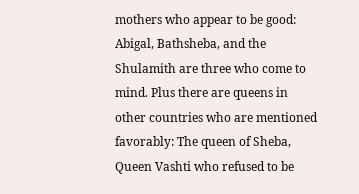mothers who appear to be good: Abigal, Bathsheba, and the Shulamith are three who come to mind. Plus there are queens in other countries who are mentioned favorably: The queen of Sheba, Queen Vashti who refused to be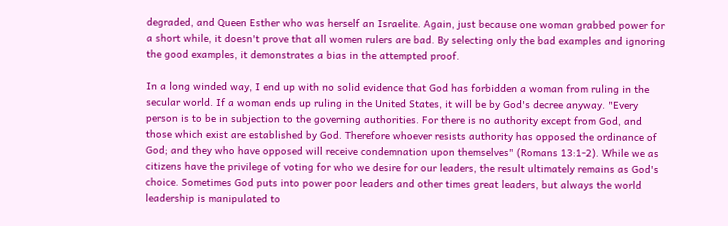degraded, and Queen Esther who was herself an Israelite. Again, just because one woman grabbed power for a short while, it doesn't prove that all women rulers are bad. By selecting only the bad examples and ignoring the good examples, it demonstrates a bias in the attempted proof.

In a long winded way, I end up with no solid evidence that God has forbidden a woman from ruling in the secular world. If a woman ends up ruling in the United States, it will be by God's decree anyway. "Every person is to be in subjection to the governing authorities. For there is no authority except from God, and those which exist are established by God. Therefore whoever resists authority has opposed the ordinance of God; and they who have opposed will receive condemnation upon themselves" (Romans 13:1-2). While we as citizens have the privilege of voting for who we desire for our leaders, the result ultimately remains as God's choice. Sometimes God puts into power poor leaders and other times great leaders, but always the world leadership is manipulated to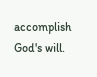accomplish God's will.